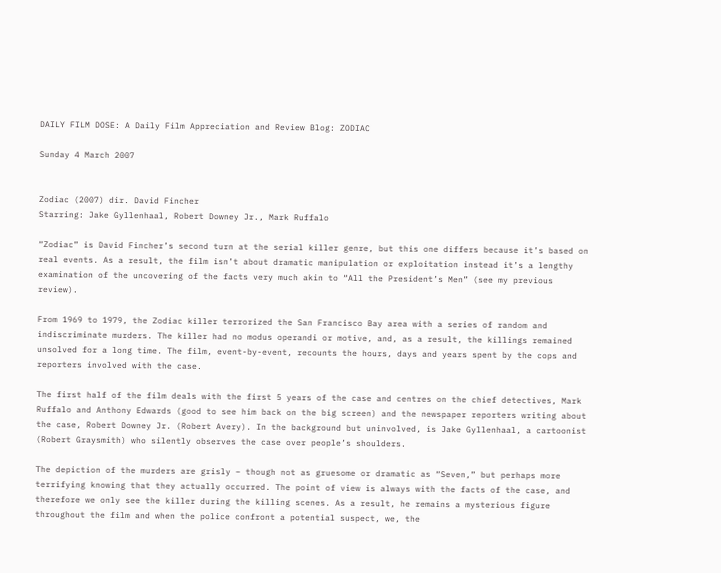DAILY FILM DOSE: A Daily Film Appreciation and Review Blog: ZODIAC

Sunday 4 March 2007


Zodiac (2007) dir. David Fincher
Starring: Jake Gyllenhaal, Robert Downey Jr., Mark Ruffalo

“Zodiac” is David Fincher’s second turn at the serial killer genre, but this one differs because it’s based on real events. As a result, the film isn’t about dramatic manipulation or exploitation instead it’s a lengthy examination of the uncovering of the facts very much akin to “All the President’s Men” (see my previous review).

From 1969 to 1979, the Zodiac killer terrorized the San Francisco Bay area with a series of random and indiscriminate murders. The killer had no modus operandi or motive, and, as a result, the killings remained unsolved for a long time. The film, event-by-event, recounts the hours, days and years spent by the cops and reporters involved with the case.

The first half of the film deals with the first 5 years of the case and centres on the chief detectives, Mark Ruffalo and Anthony Edwards (good to see him back on the big screen) and the newspaper reporters writing about the case, Robert Downey Jr. (Robert Avery). In the background but uninvolved, is Jake Gyllenhaal, a cartoonist (Robert Graysmith) who silently observes the case over people’s shoulders.

The depiction of the murders are grisly – though not as gruesome or dramatic as “Seven,” but perhaps more terrifying knowing that they actually occurred. The point of view is always with the facts of the case, and therefore we only see the killer during the killing scenes. As a result, he remains a mysterious figure throughout the film and when the police confront a potential suspect, we, the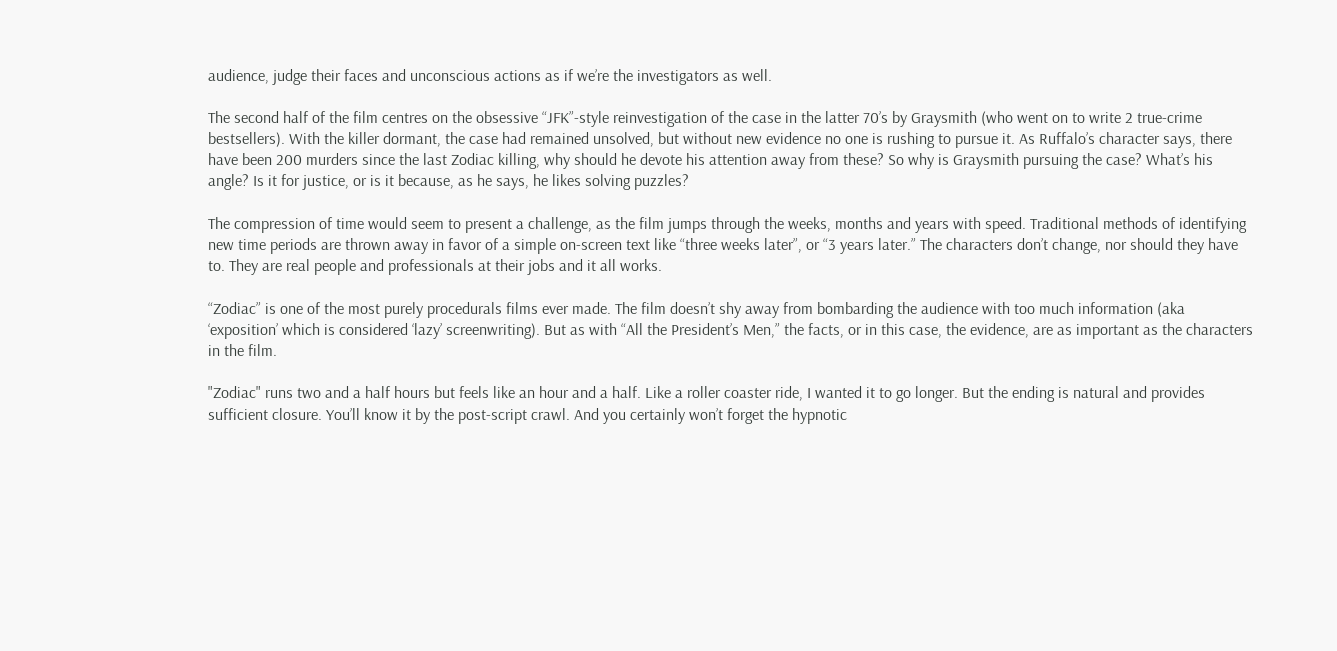audience, judge their faces and unconscious actions as if we’re the investigators as well.

The second half of the film centres on the obsessive “JFK”-style reinvestigation of the case in the latter 70’s by Graysmith (who went on to write 2 true-crime bestsellers). With the killer dormant, the case had remained unsolved, but without new evidence no one is rushing to pursue it. As Ruffalo’s character says, there have been 200 murders since the last Zodiac killing, why should he devote his attention away from these? So why is Graysmith pursuing the case? What’s his angle? Is it for justice, or is it because, as he says, he likes solving puzzles?

The compression of time would seem to present a challenge, as the film jumps through the weeks, months and years with speed. Traditional methods of identifying new time periods are thrown away in favor of a simple on-screen text like “three weeks later”, or “3 years later.” The characters don’t change, nor should they have to. They are real people and professionals at their jobs and it all works.

“Zodiac” is one of the most purely procedurals films ever made. The film doesn’t shy away from bombarding the audience with too much information (aka ‘exposition’ which is considered ‘lazy’ screenwriting). But as with “All the President’s Men,” the facts, or in this case, the evidence, are as important as the characters in the film.

"Zodiac" runs two and a half hours but feels like an hour and a half. Like a roller coaster ride, I wanted it to go longer. But the ending is natural and provides sufficient closure. You’ll know it by the post-script crawl. And you certainly won’t forget the hypnotic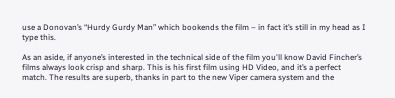use a Donovan’s “Hurdy Gurdy Man” which bookends the film – in fact it’s still in my head as I type this.

As an aside, if anyone’s interested in the technical side of the film you'll know David Fincher’s films always look crisp and sharp. This is his first film using HD Video, and it’s a perfect match. The results are superb, thanks in part to the new Viper camera system and the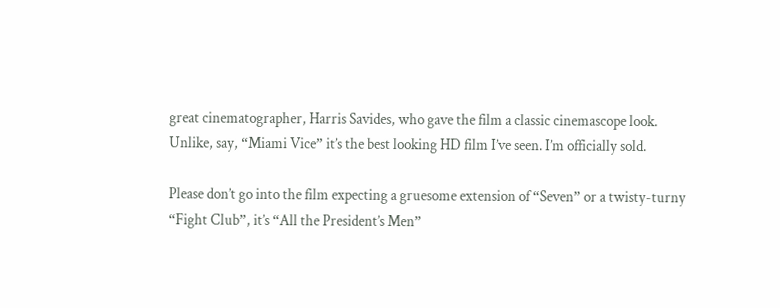great cinematographer, Harris Savides, who gave the film a classic cinemascope look. Unlike, say, “Miami Vice” it’s the best looking HD film I’ve seen. I’m officially sold.

Please don’t go into the film expecting a gruesome extension of “Seven” or a twisty-turny “Fight Club”, it’s “All the President’s Men”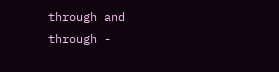through and through -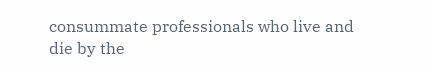consummate professionals who live and die by the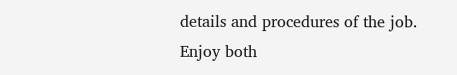details and procedures of the job. Enjoy both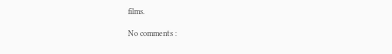films.

No comments :